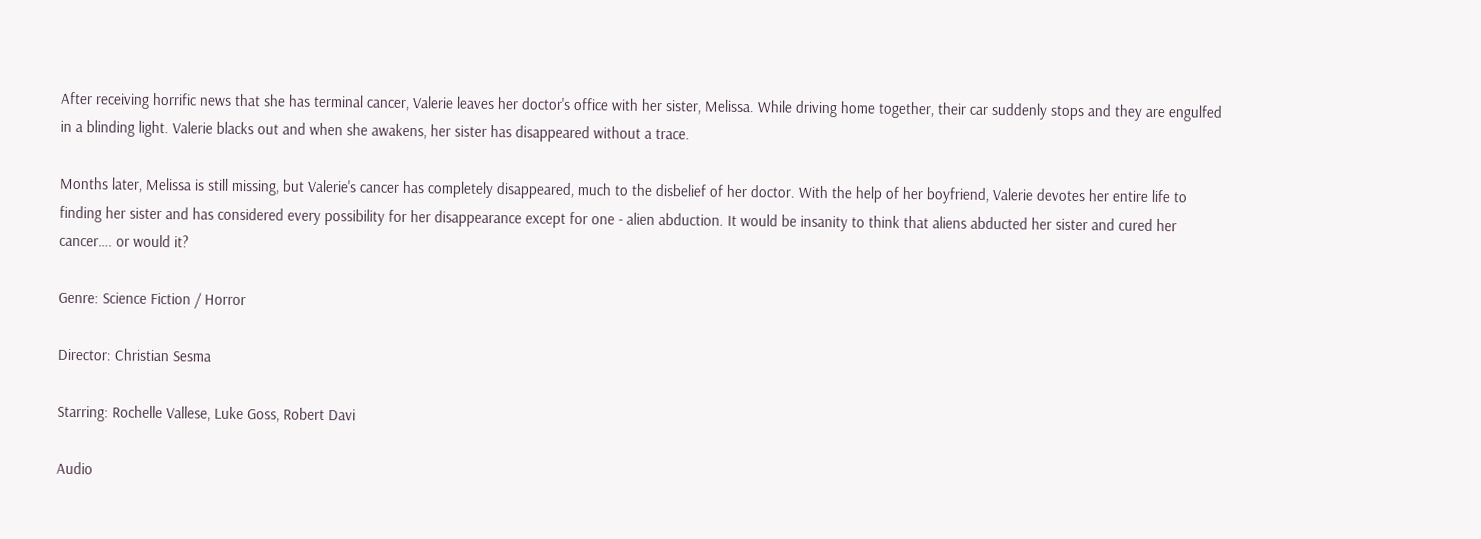After receiving horrific news that she has terminal cancer, Valerie leaves her doctor's office with her sister, Melissa. While driving home together, their car suddenly stops and they are engulfed in a blinding light. Valerie blacks out and when she awakens, her sister has disappeared without a trace.

Months later, Melissa is still missing, but Valerie's cancer has completely disappeared, much to the disbelief of her doctor. With the help of her boyfriend, Valerie devotes her entire life to finding her sister and has considered every possibility for her disappearance except for one - alien abduction. It would be insanity to think that aliens abducted her sister and cured her cancer…. or would it?

Genre: Science Fiction / Horror

Director: Christian Sesma

Starring: Rochelle Vallese, Luke Goss, Robert Davi

Audio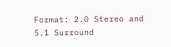Format: 2.0 Stereo and 5.1 Surround